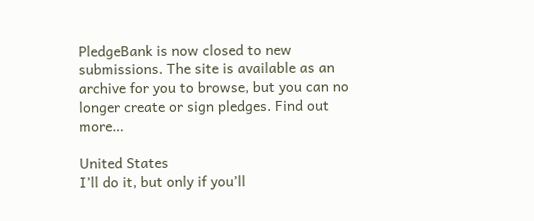PledgeBank is now closed to new submissions. The site is available as an archive for you to browse, but you can no longer create or sign pledges. Find out more…

United States
I’ll do it, but only if you’ll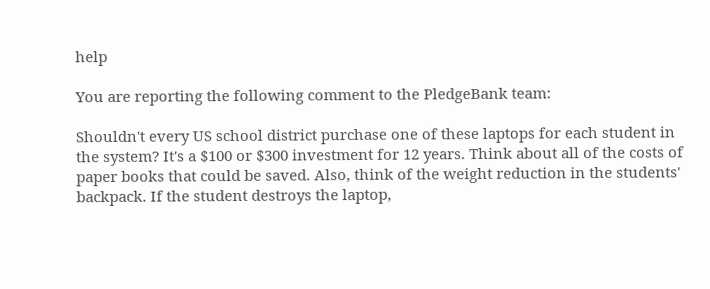help

You are reporting the following comment to the PledgeBank team:

Shouldn't every US school district purchase one of these laptops for each student in the system? It's a $100 or $300 investment for 12 years. Think about all of the costs of paper books that could be saved. Also, think of the weight reduction in the students' backpack. If the student destroys the laptop,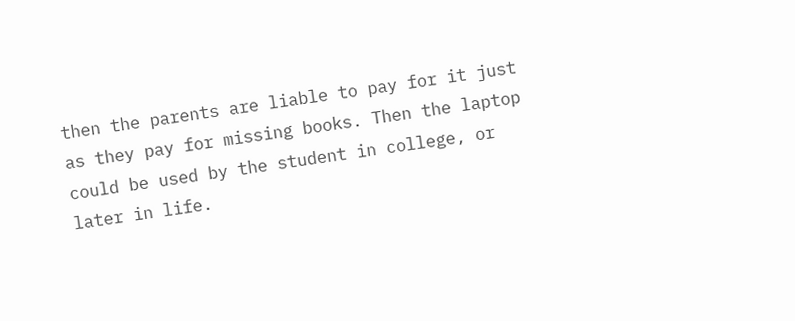then the parents are liable to pay for it just as they pay for missing books. Then the laptop could be used by the student in college, or later in life.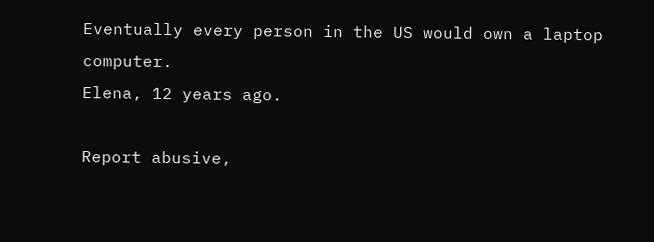Eventually every person in the US would own a laptop computer.
Elena, 12 years ago.

Report abusive,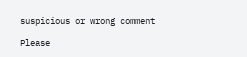suspicious or wrong comment

Please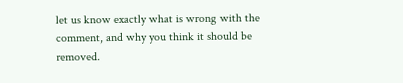let us know exactly what is wrong with the comment, and why you think it should be removed.